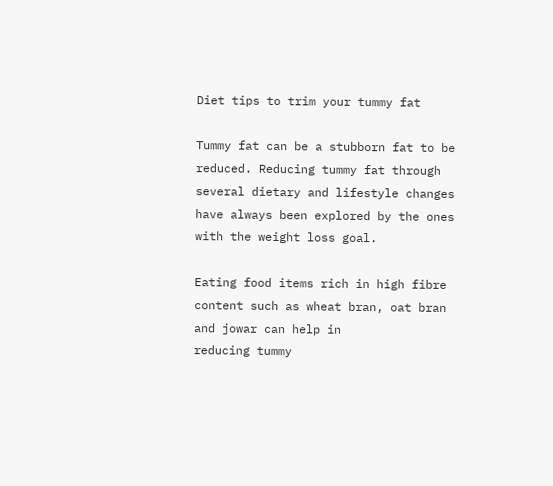Diet tips to trim your tummy fat

Tummy fat can be a stubborn fat to be reduced. Reducing tummy fat through several dietary and lifestyle changes have always been explored by the ones with the weight loss goal.

Eating food items rich in high fibre content such as wheat bran, oat bran and jowar can help in
reducing tummy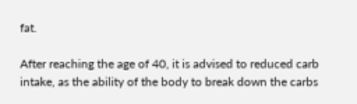fat.

After reaching the age of 40, it is advised to reduced carb intake, as the ability of the body to break down the carbs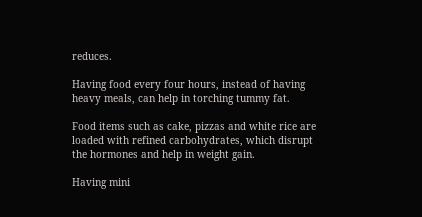reduces.

Having food every four hours, instead of having heavy meals, can help in torching tummy fat.

Food items such as cake, pizzas and white rice are loaded with refined carbohydrates, which disrupt the hormones and help in weight gain.

Having mini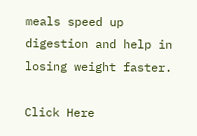meals speed up digestion and help in losing weight faster.

Click Here